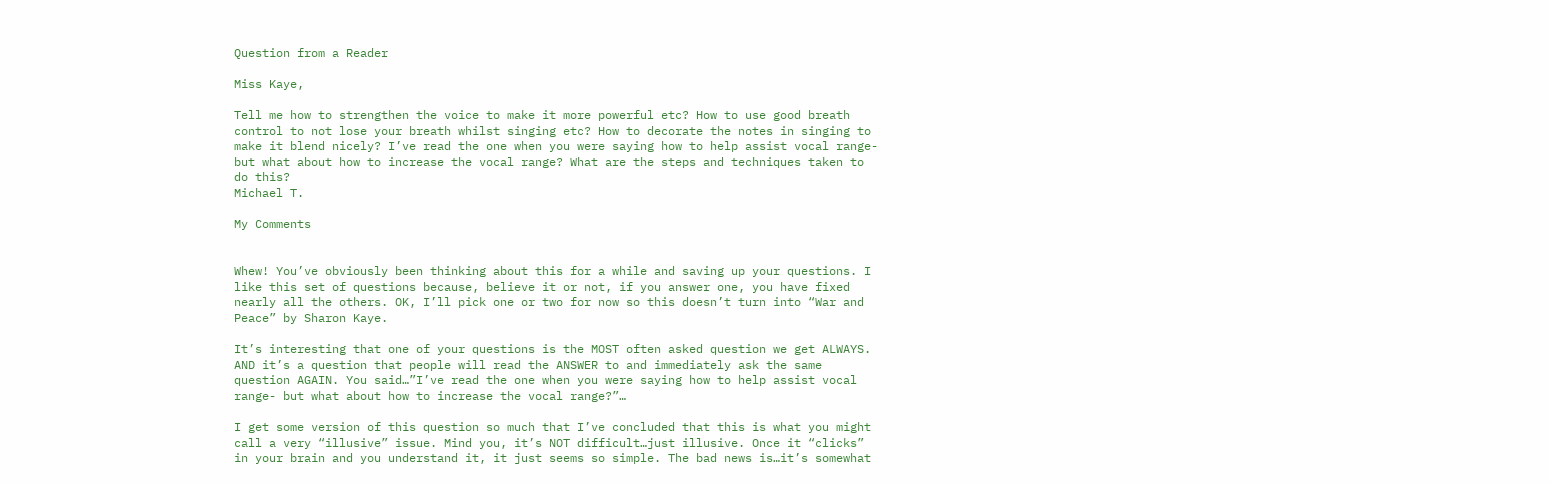Question from a Reader

Miss Kaye,

Tell me how to strengthen the voice to make it more powerful etc? How to use good breath control to not lose your breath whilst singing etc? How to decorate the notes in singing to make it blend nicely? I’ve read the one when you were saying how to help assist vocal range- but what about how to increase the vocal range? What are the steps and techniques taken to do this?
Michael T.

My Comments


Whew! You’ve obviously been thinking about this for a while and saving up your questions. I like this set of questions because, believe it or not, if you answer one, you have fixed nearly all the others. OK, I’ll pick one or two for now so this doesn’t turn into “War and Peace” by Sharon Kaye.

It’s interesting that one of your questions is the MOST often asked question we get ALWAYS. AND it’s a question that people will read the ANSWER to and immediately ask the same question AGAIN. You said…”I’ve read the one when you were saying how to help assist vocal range- but what about how to increase the vocal range?”…

I get some version of this question so much that I’ve concluded that this is what you might call a very “illusive” issue. Mind you, it’s NOT difficult…just illusive. Once it “clicks” in your brain and you understand it, it just seems so simple. The bad news is…it’s somewhat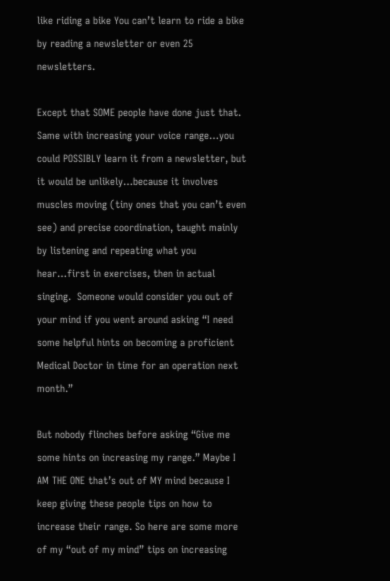like riding a bike You can’t learn to ride a bike by reading a newsletter or even 25 newsletters.

Except that SOME people have done just that. Same with increasing your voice range…you could POSSIBLY learn it from a newsletter, but it would be unlikely…because it involves muscles moving (tiny ones that you can’t even see) and precise coordination, taught mainly by listening and repeating what you hear…first in exercises, then in actual singing.  Someone would consider you out of your mind if you went around asking “I need some helpful hints on becoming a proficient Medical Doctor in time for an operation next month.”

But nobody flinches before asking “Give me some hints on increasing my range.” Maybe I AM THE ONE that’s out of MY mind because I keep giving these people tips on how to increase their range. So here are some more of my “out of my mind” tips on increasing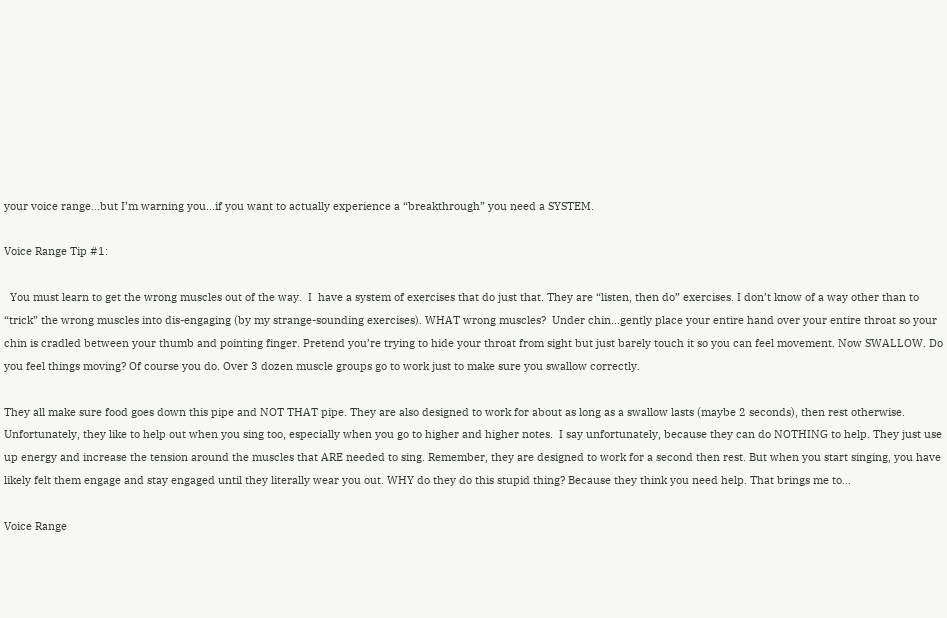your voice range…but I’m warning you…if you want to actually experience a “breakthrough” you need a SYSTEM.

Voice Range Tip #1:

  You must learn to get the wrong muscles out of the way.  I  have a system of exercises that do just that. They are “listen, then do” exercises. I don’t know of a way other than to “trick” the wrong muscles into dis-engaging (by my strange-sounding exercises). WHAT wrong muscles?  Under chin…gently place your entire hand over your entire throat so your chin is cradled between your thumb and pointing finger. Pretend you’re trying to hide your throat from sight but just barely touch it so you can feel movement. Now SWALLOW. Do you feel things moving? Of course you do. Over 3 dozen muscle groups go to work just to make sure you swallow correctly.

They all make sure food goes down this pipe and NOT THAT pipe. They are also designed to work for about as long as a swallow lasts (maybe 2 seconds), then rest otherwise. Unfortunately, they like to help out when you sing too, especially when you go to higher and higher notes.  I say unfortunately, because they can do NOTHING to help. They just use up energy and increase the tension around the muscles that ARE needed to sing. Remember, they are designed to work for a second then rest. But when you start singing, you have likely felt them engage and stay engaged until they literally wear you out. WHY do they do this stupid thing? Because they think you need help. That brings me to…

Voice Range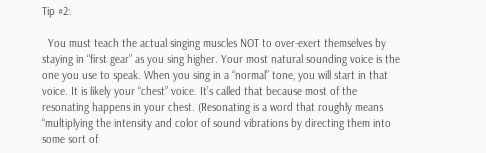Tip #2:

  You must teach the actual singing muscles NOT to over-exert themselves by staying in “first gear” as you sing higher. Your most natural sounding voice is the one you use to speak. When you sing in a “normal” tone, you will start in that voice. It is likely your “chest” voice. It’s called that because most of the resonating happens in your chest. (Resonating is a word that roughly means “multiplying the intensity and color of sound vibrations by directing them into some sort of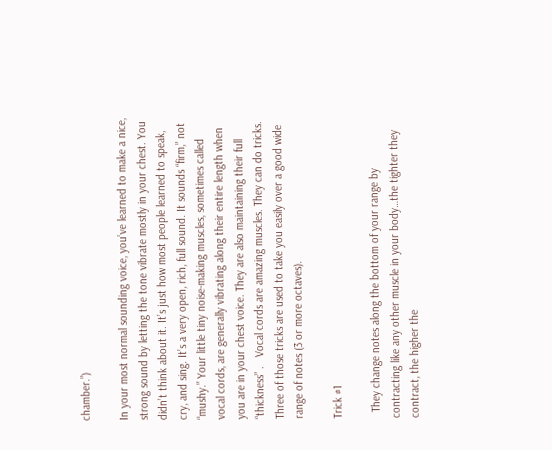chamber.”)

In your most normal sounding voice, you’ve learned to make a nice, strong sound by letting the tone vibrate mostly in your chest. You didn’t think about it. It’s just how most people learned to speak, cry, and sing. It’s a very open, rich, full sound. It sounds “firm,” not “mushy.” Your little tiny noise-making muscles, sometimes called vocal cords, are generally vibrating along their entire length when you are in your chest voice. They are also maintaining their full “thickness” .   Vocal cords are amazing muscles. They can do tricks. Three of those tricks are used to take you easily over a good wide range of notes (3 or more octaves).

Trick #1

  They change notes along the bottom of your range by contracting like any other muscle in your body…the tighter they contract, the higher the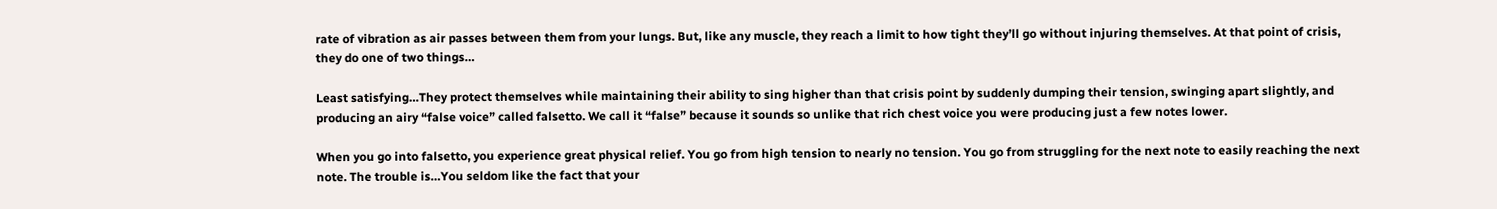rate of vibration as air passes between them from your lungs. But, like any muscle, they reach a limit to how tight they’ll go without injuring themselves. At that point of crisis, they do one of two things…

Least satisfying…They protect themselves while maintaining their ability to sing higher than that crisis point by suddenly dumping their tension, swinging apart slightly, and producing an airy “false voice” called falsetto. We call it “false” because it sounds so unlike that rich chest voice you were producing just a few notes lower.

When you go into falsetto, you experience great physical relief. You go from high tension to nearly no tension. You go from struggling for the next note to easily reaching the next note. The trouble is…You seldom like the fact that your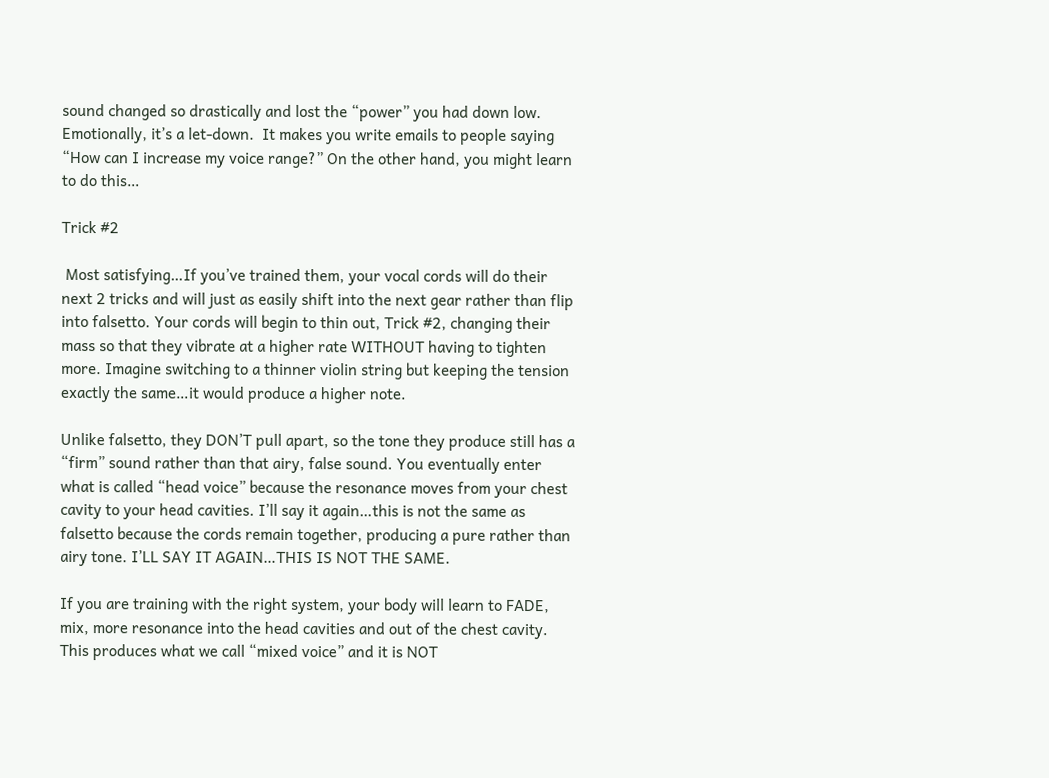sound changed so drastically and lost the “power” you had down low. Emotionally, it’s a let-down.  It makes you write emails to people saying “How can I increase my voice range?” On the other hand, you might learn to do this…

Trick #2

 Most satisfying…If you’ve trained them, your vocal cords will do their next 2 tricks and will just as easily shift into the next gear rather than flip into falsetto. Your cords will begin to thin out, Trick #2, changing their mass so that they vibrate at a higher rate WITHOUT having to tighten more. Imagine switching to a thinner violin string but keeping the tension exactly the same…it would produce a higher note.

Unlike falsetto, they DON’T pull apart, so the tone they produce still has a “firm” sound rather than that airy, false sound. You eventually enter what is called “head voice” because the resonance moves from your chest cavity to your head cavities. I’ll say it again…this is not the same as falsetto because the cords remain together, producing a pure rather than airy tone. I’LL SAY IT AGAIN…THIS IS NOT THE SAME.

If you are training with the right system, your body will learn to FADE, mix, more resonance into the head cavities and out of the chest cavity. This produces what we call “mixed voice” and it is NOT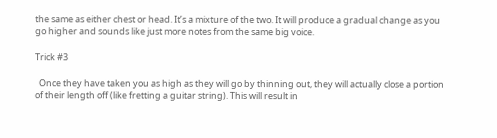the same as either chest or head. It’s a mixture of the two. It will produce a gradual change as you go higher and sounds like just more notes from the same big voice.

Trick #3

  Once they have taken you as high as they will go by thinning out, they will actually close a portion of their length off (like fretting a guitar string). This will result in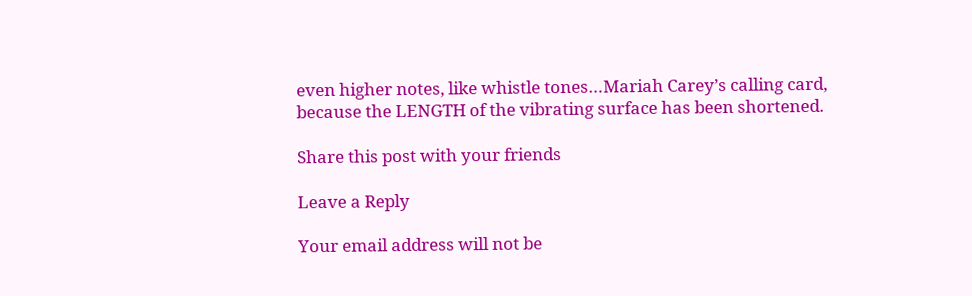even higher notes, like whistle tones…Mariah Carey’s calling card, because the LENGTH of the vibrating surface has been shortened.

Share this post with your friends

Leave a Reply

Your email address will not be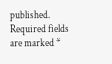published. Required fields are marked *